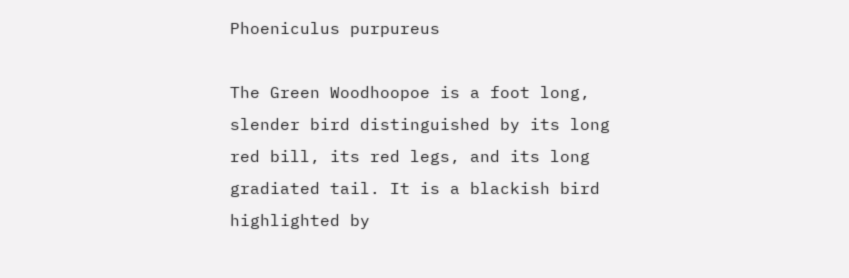Phoeniculus purpureus

The Green Woodhoopoe is a foot long, slender bird distinguished by its long red bill, its red legs, and its long gradiated tail. It is a blackish bird highlighted by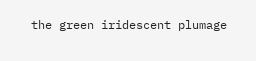the green iridescent plumage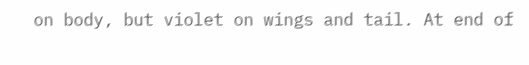on body, but violet on wings and tail. At end of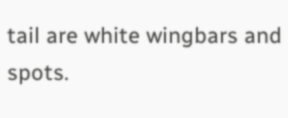tail are white wingbars and spots.